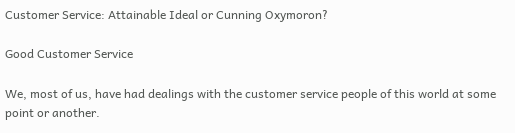Customer Service: Attainable Ideal or Cunning Oxymoron?

Good Customer Service

We, most of us, have had dealings with the customer service people of this world at some point or another.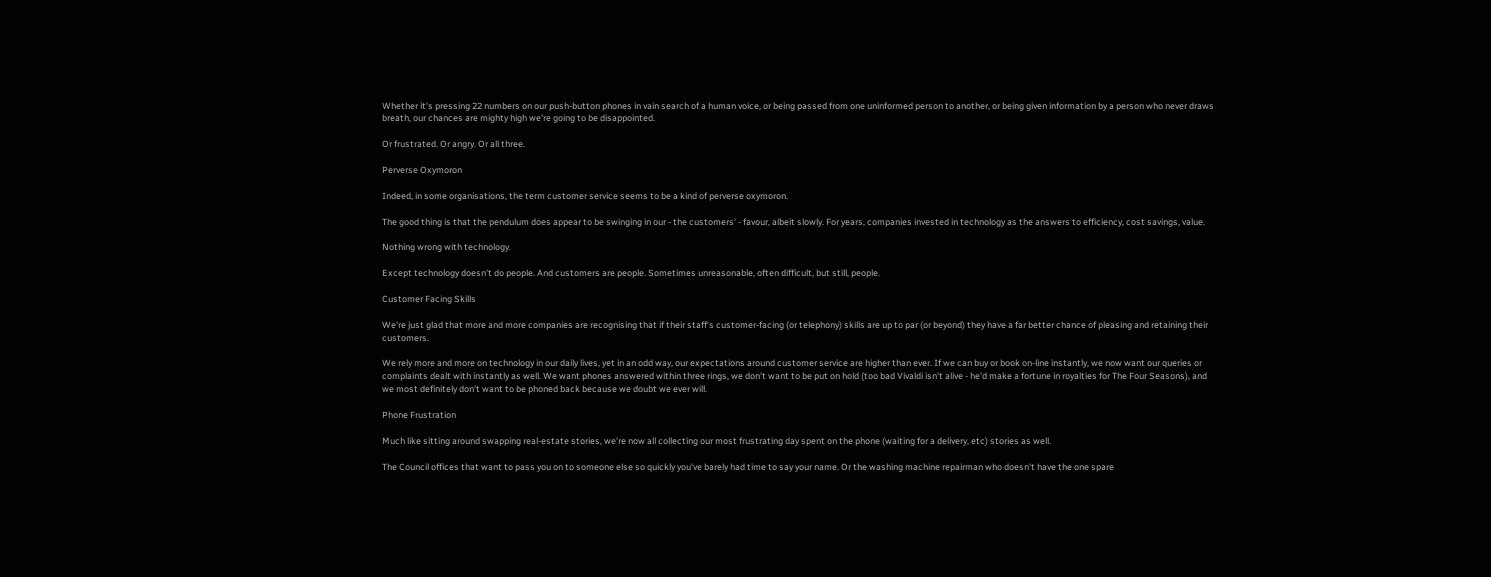Whether it's pressing 22 numbers on our push-button phones in vain search of a human voice, or being passed from one uninformed person to another, or being given information by a person who never draws breath, our chances are mighty high we're going to be disappointed.

Or frustrated. Or angry. Or all three.

Perverse Oxymoron

Indeed, in some organisations, the term customer service seems to be a kind of perverse oxymoron.

The good thing is that the pendulum does appear to be swinging in our - the customers' - favour, albeit slowly. For years, companies invested in technology as the answers to efficiency, cost savings, value.

Nothing wrong with technology.

Except technology doesn't do people. And customers are people. Sometimes unreasonable, often difficult, but still, people.

Customer Facing Skills

We're just glad that more and more companies are recognising that if their staff's customer-facing (or telephony) skills are up to par (or beyond) they have a far better chance of pleasing and retaining their customers.

We rely more and more on technology in our daily lives, yet in an odd way, our expectations around customer service are higher than ever. If we can buy or book on-line instantly, we now want our queries or complaints dealt with instantly as well. We want phones answered within three rings, we don't want to be put on hold (too bad Vivaldi isn't alive - he'd make a fortune in royalties for The Four Seasons), and we most definitely don't want to be phoned back because we doubt we ever will.

Phone Frustration

Much like sitting around swapping real-estate stories, we're now all collecting our most frustrating day spent on the phone (waiting for a delivery, etc) stories as well.

The Council offices that want to pass you on to someone else so quickly you've barely had time to say your name. Or the washing machine repairman who doesn't have the one spare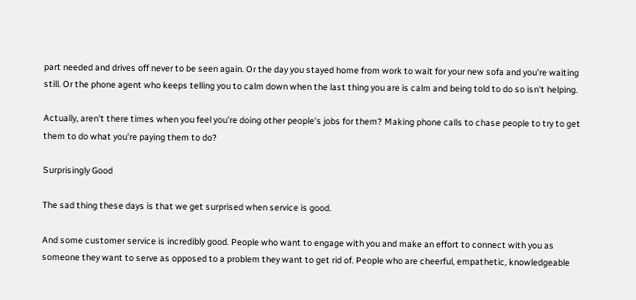part needed and drives off never to be seen again. Or the day you stayed home from work to wait for your new sofa and you're waiting still. Or the phone agent who keeps telling you to calm down when the last thing you are is calm and being told to do so isn't helping.

Actually, aren't there times when you feel you're doing other people's jobs for them? Making phone calls to chase people to try to get them to do what you're paying them to do?

Surprisingly Good

The sad thing these days is that we get surprised when service is good.

And some customer service is incredibly good. People who want to engage with you and make an effort to connect with you as someone they want to serve as opposed to a problem they want to get rid of. People who are cheerful, empathetic, knowledgeable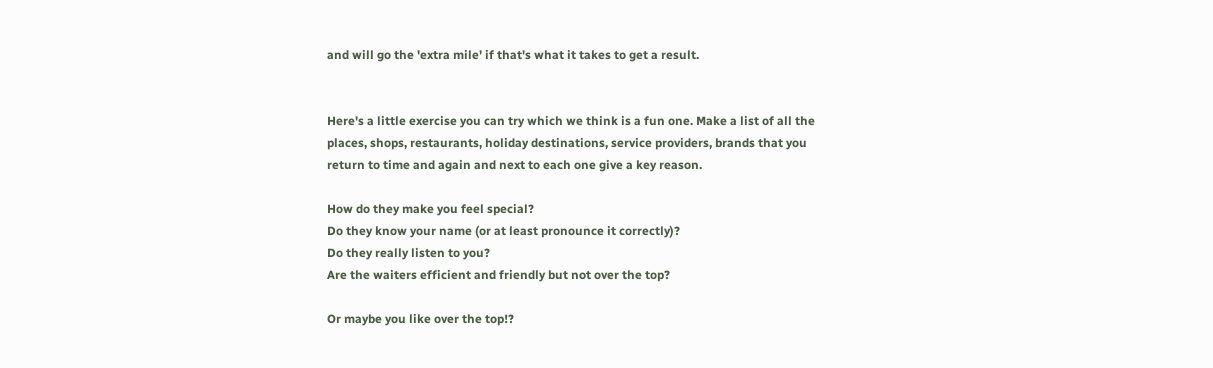and will go the 'extra mile' if that's what it takes to get a result.


Here's a little exercise you can try which we think is a fun one. Make a list of all the places, shops, restaurants, holiday destinations, service providers, brands that you return to time and again and next to each one give a key reason.

How do they make you feel special?
Do they know your name (or at least pronounce it correctly)?
Do they really listen to you?
Are the waiters efficient and friendly but not over the top?

Or maybe you like over the top!?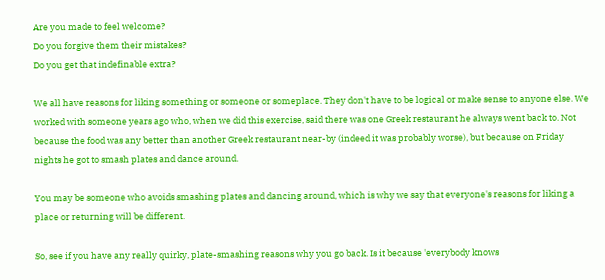Are you made to feel welcome?
Do you forgive them their mistakes?
Do you get that indefinable extra?

We all have reasons for liking something or someone or someplace. They don't have to be logical or make sense to anyone else. We worked with someone years ago who, when we did this exercise, said there was one Greek restaurant he always went back to. Not because the food was any better than another Greek restaurant near-by (indeed it was probably worse), but because on Friday nights he got to smash plates and dance around.

You may be someone who avoids smashing plates and dancing around, which is why we say that everyone's reasons for liking a place or returning will be different.

So, see if you have any really quirky, plate-smashing reasons why you go back. Is it because 'everybody knows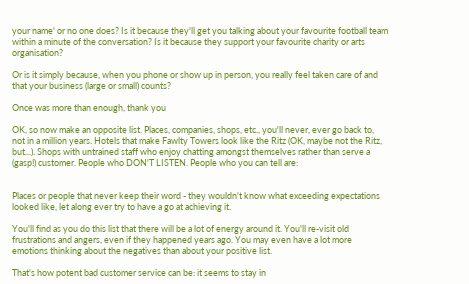your name' or no one does? Is it because they'll get you talking about your favourite football team within a minute of the conversation? Is it because they support your favourite charity or arts organisation?

Or is it simply because, when you phone or show up in person, you really feel taken care of and that your business (large or small) counts?

Once was more than enough, thank you

OK, so now make an opposite list. Places, companies, shops, etc., you'll never, ever go back to, not in a million years. Hotels that make Fawlty Towers look like the Ritz (OK, maybe not the Ritz, but...). Shops with untrained staff who enjoy chatting amongst themselves rather than serve a (gasp!) customer. People who DON'T LISTEN. People who you can tell are:


Places or people that never keep their word - they wouldn't know what exceeding expectations looked like, let along ever try to have a go at achieving it.

You'll find as you do this list that there will be a lot of energy around it. You'll re-visit old frustrations and angers, even if they happened years ago. You may even have a lot more emotions thinking about the negatives than about your positive list.

That's how potent bad customer service can be: it seems to stay in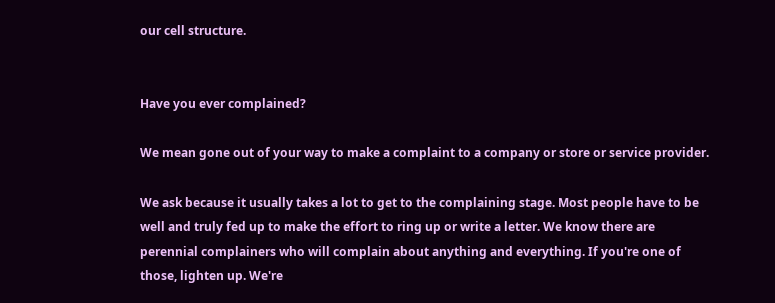our cell structure.


Have you ever complained?

We mean gone out of your way to make a complaint to a company or store or service provider.

We ask because it usually takes a lot to get to the complaining stage. Most people have to be well and truly fed up to make the effort to ring up or write a letter. We know there are perennial complainers who will complain about anything and everything. If you're one of those, lighten up. We're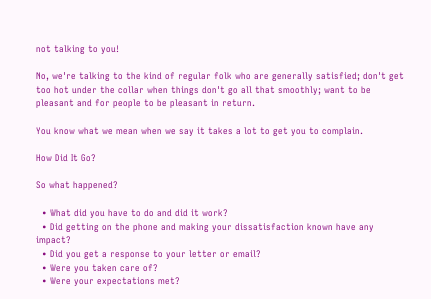not talking to you!

No, we're talking to the kind of regular folk who are generally satisfied; don't get too hot under the collar when things don't go all that smoothly; want to be pleasant and for people to be pleasant in return.

You know what we mean when we say it takes a lot to get you to complain.

How Did It Go?

So what happened?

  • What did you have to do and did it work?
  • Did getting on the phone and making your dissatisfaction known have any impact?
  • Did you get a response to your letter or email?
  • Were you taken care of?
  • Were your expectations met?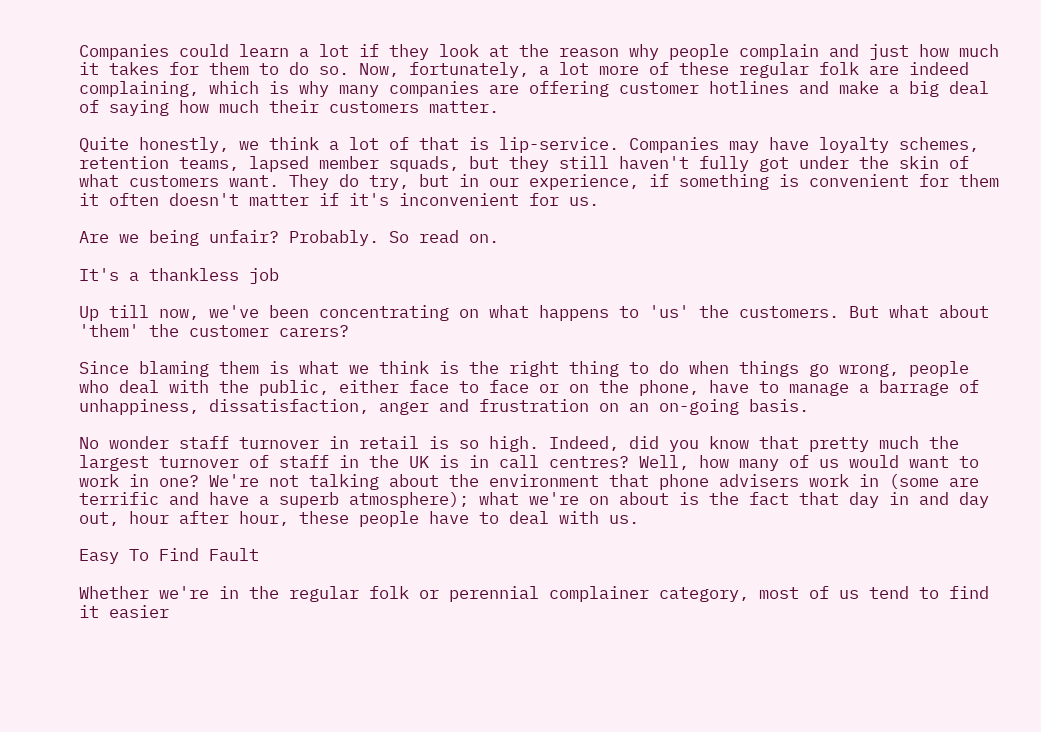Companies could learn a lot if they look at the reason why people complain and just how much it takes for them to do so. Now, fortunately, a lot more of these regular folk are indeed complaining, which is why many companies are offering customer hotlines and make a big deal of saying how much their customers matter.

Quite honestly, we think a lot of that is lip-service. Companies may have loyalty schemes, retention teams, lapsed member squads, but they still haven't fully got under the skin of what customers want. They do try, but in our experience, if something is convenient for them it often doesn't matter if it's inconvenient for us.

Are we being unfair? Probably. So read on.

It's a thankless job

Up till now, we've been concentrating on what happens to 'us' the customers. But what about 'them' the customer carers?

Since blaming them is what we think is the right thing to do when things go wrong, people who deal with the public, either face to face or on the phone, have to manage a barrage of unhappiness, dissatisfaction, anger and frustration on an on-going basis.

No wonder staff turnover in retail is so high. Indeed, did you know that pretty much the largest turnover of staff in the UK is in call centres? Well, how many of us would want to work in one? We're not talking about the environment that phone advisers work in (some are terrific and have a superb atmosphere); what we're on about is the fact that day in and day out, hour after hour, these people have to deal with us.

Easy To Find Fault

Whether we're in the regular folk or perennial complainer category, most of us tend to find it easier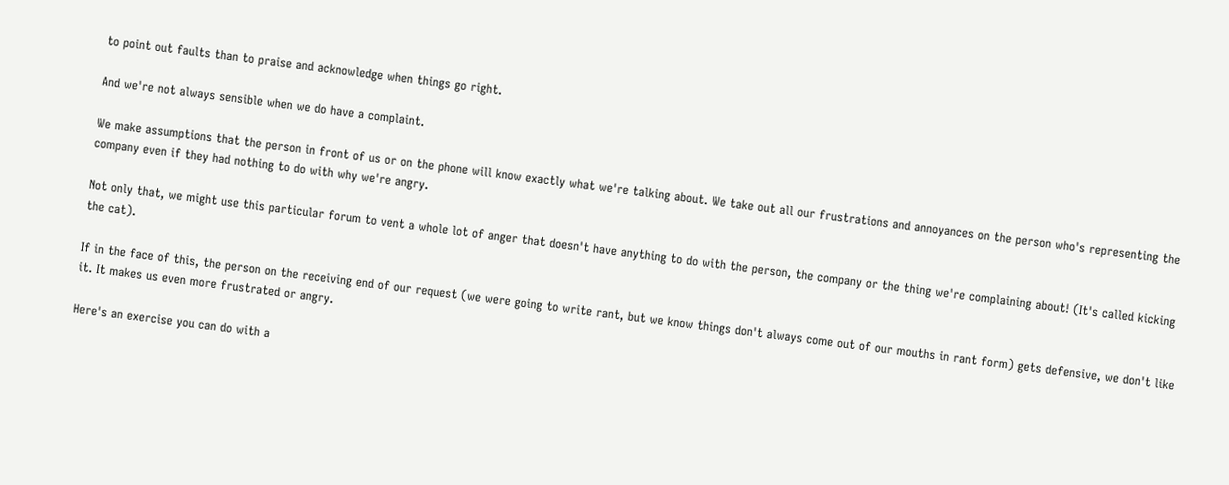to point out faults than to praise and acknowledge when things go right.

And we're not always sensible when we do have a complaint.

We make assumptions that the person in front of us or on the phone will know exactly what we're talking about. We take out all our frustrations and annoyances on the person who's representing the company even if they had nothing to do with why we're angry.

Not only that, we might use this particular forum to vent a whole lot of anger that doesn't have anything to do with the person, the company or the thing we're complaining about! (It's called kicking the cat).

If in the face of this, the person on the receiving end of our request (we were going to write rant, but we know things don't always come out of our mouths in rant form) gets defensive, we don't like it. It makes us even more frustrated or angry.

Here's an exercise you can do with a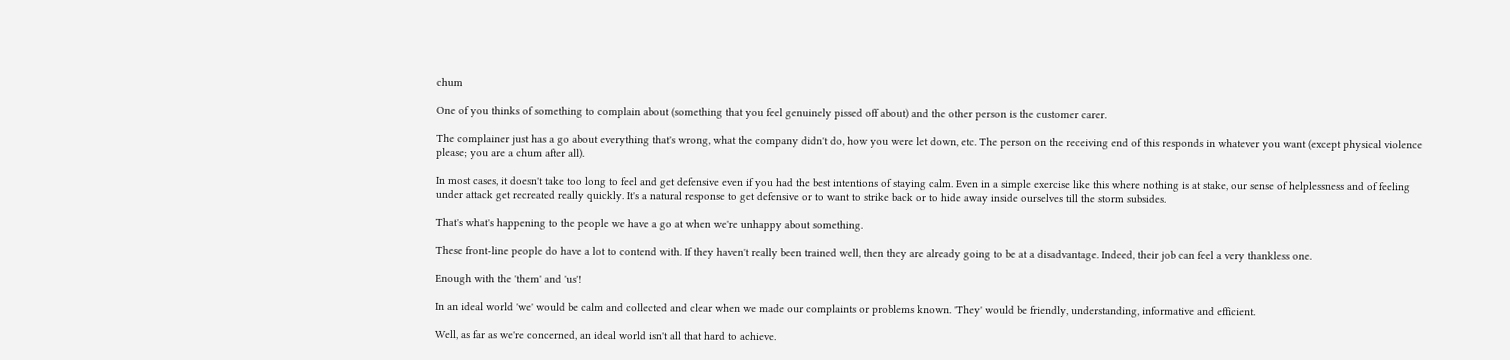chum

One of you thinks of something to complain about (something that you feel genuinely pissed off about) and the other person is the customer carer.

The complainer just has a go about everything that's wrong, what the company didn't do, how you were let down, etc. The person on the receiving end of this responds in whatever you want (except physical violence please; you are a chum after all).

In most cases, it doesn't take too long to feel and get defensive even if you had the best intentions of staying calm. Even in a simple exercise like this where nothing is at stake, our sense of helplessness and of feeling under attack get recreated really quickly. It's a natural response to get defensive or to want to strike back or to hide away inside ourselves till the storm subsides.

That's what's happening to the people we have a go at when we're unhappy about something.

These front-line people do have a lot to contend with. If they haven't really been trained well, then they are already going to be at a disadvantage. Indeed, their job can feel a very thankless one.

Enough with the 'them' and 'us'!

In an ideal world 'we' would be calm and collected and clear when we made our complaints or problems known. 'They' would be friendly, understanding, informative and efficient.

Well, as far as we're concerned, an ideal world isn't all that hard to achieve.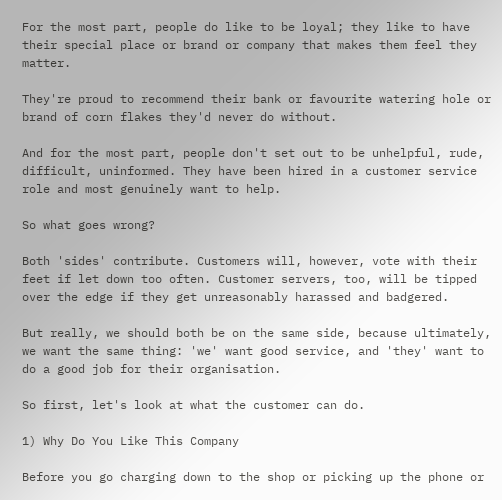For the most part, people do like to be loyal; they like to have their special place or brand or company that makes them feel they matter.

They're proud to recommend their bank or favourite watering hole or brand of corn flakes they'd never do without.

And for the most part, people don't set out to be unhelpful, rude, difficult, uninformed. They have been hired in a customer service role and most genuinely want to help.

So what goes wrong?

Both 'sides' contribute. Customers will, however, vote with their feet if let down too often. Customer servers, too, will be tipped over the edge if they get unreasonably harassed and badgered.

But really, we should both be on the same side, because ultimately, we want the same thing: 'we' want good service, and 'they' want to do a good job for their organisation.

So first, let's look at what the customer can do.

1) Why Do You Like This Company

Before you go charging down to the shop or picking up the phone or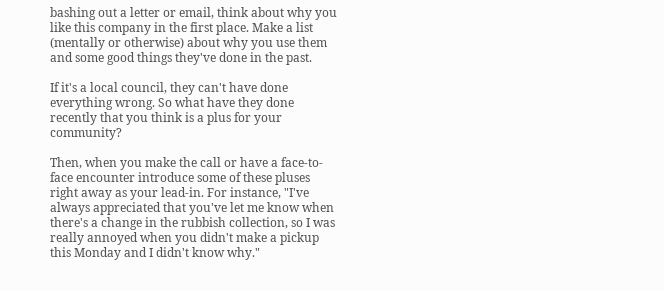bashing out a letter or email, think about why you like this company in the first place. Make a list (mentally or otherwise) about why you use them and some good things they've done in the past.

If it's a local council, they can't have done everything wrong. So what have they done recently that you think is a plus for your community?

Then, when you make the call or have a face-to-face encounter introduce some of these pluses right away as your lead-in. For instance, "I've always appreciated that you've let me know when there's a change in the rubbish collection, so I was really annoyed when you didn't make a pickup this Monday and I didn't know why."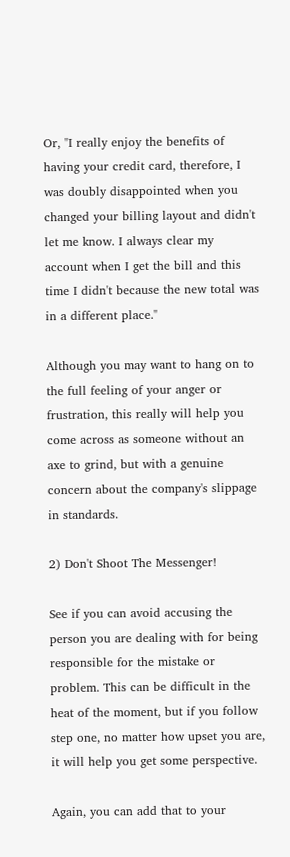Or, "I really enjoy the benefits of having your credit card, therefore, I was doubly disappointed when you changed your billing layout and didn't let me know. I always clear my account when I get the bill and this time I didn't because the new total was in a different place."

Although you may want to hang on to the full feeling of your anger or frustration, this really will help you come across as someone without an axe to grind, but with a genuine concern about the company's slippage in standards.

2) Don't Shoot The Messenger!

See if you can avoid accusing the person you are dealing with for being responsible for the mistake or problem. This can be difficult in the heat of the moment, but if you follow step one, no matter how upset you are, it will help you get some perspective.

Again, you can add that to your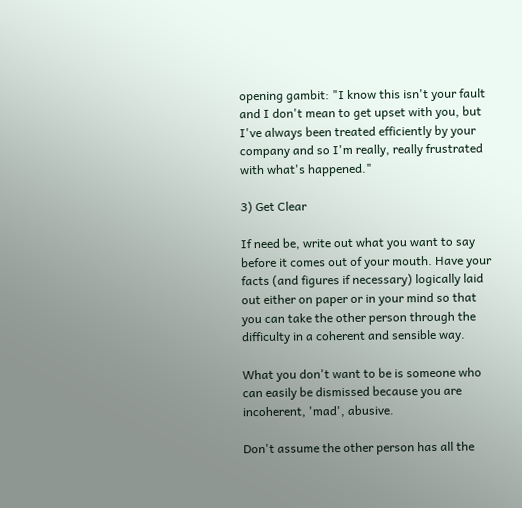opening gambit: "I know this isn't your fault and I don't mean to get upset with you, but I've always been treated efficiently by your company and so I'm really, really frustrated with what's happened."

3) Get Clear

If need be, write out what you want to say before it comes out of your mouth. Have your facts (and figures if necessary) logically laid out either on paper or in your mind so that you can take the other person through the difficulty in a coherent and sensible way.

What you don't want to be is someone who can easily be dismissed because you are incoherent, 'mad', abusive.

Don't assume the other person has all the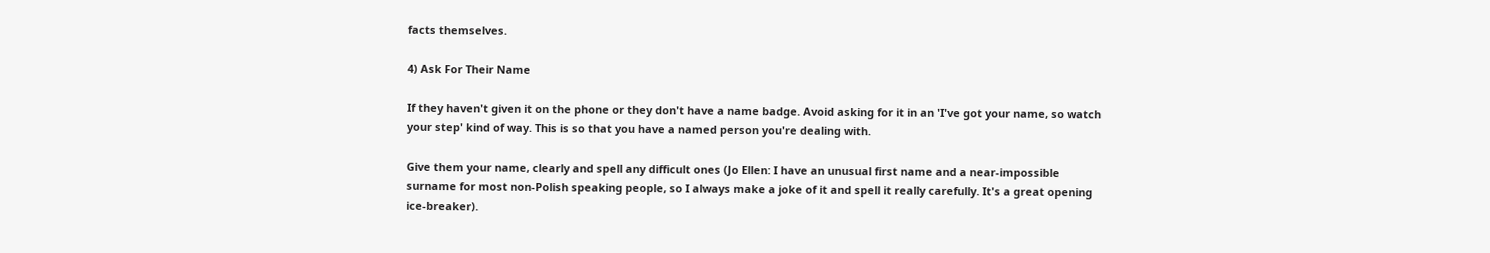facts themselves.

4) Ask For Their Name

If they haven't given it on the phone or they don't have a name badge. Avoid asking for it in an 'I've got your name, so watch your step' kind of way. This is so that you have a named person you're dealing with.

Give them your name, clearly and spell any difficult ones (Jo Ellen: I have an unusual first name and a near-impossible surname for most non-Polish speaking people, so I always make a joke of it and spell it really carefully. It's a great opening ice-breaker).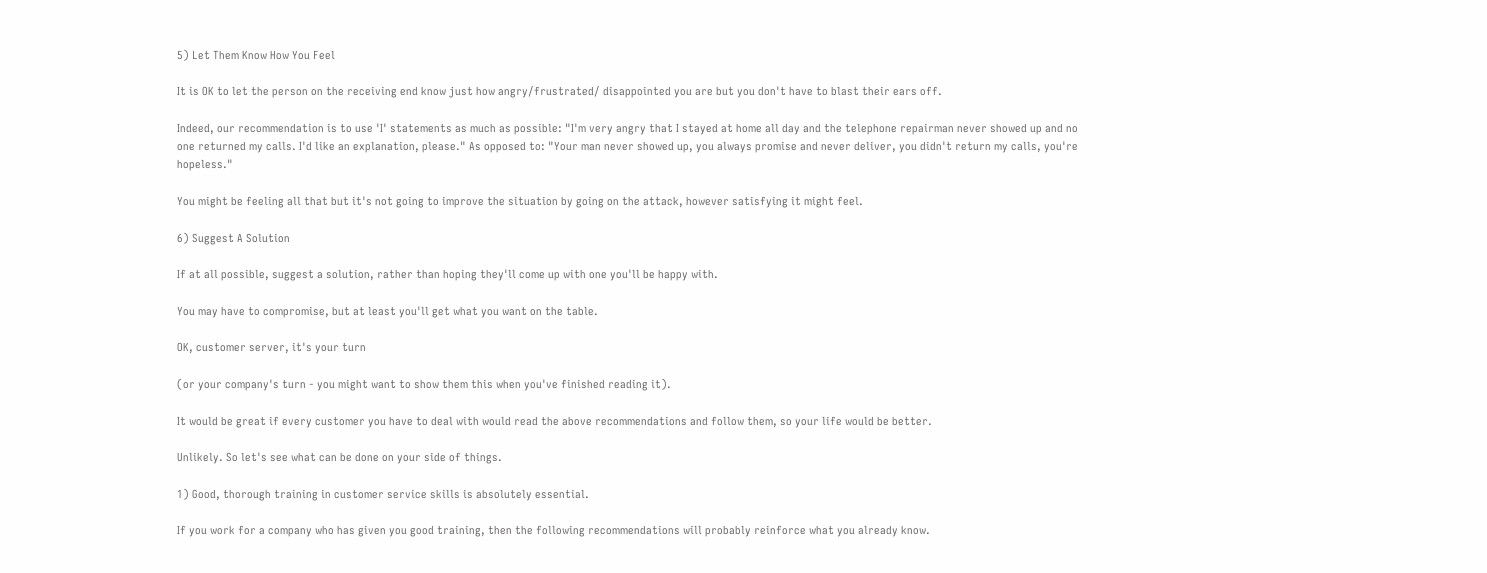5) Let Them Know How You Feel

It is OK to let the person on the receiving end know just how angry/frustrated/ disappointed you are but you don't have to blast their ears off.

Indeed, our recommendation is to use 'I' statements as much as possible: "I'm very angry that I stayed at home all day and the telephone repairman never showed up and no one returned my calls. I'd like an explanation, please." As opposed to: "Your man never showed up, you always promise and never deliver, you didn't return my calls, you're hopeless."

You might be feeling all that but it's not going to improve the situation by going on the attack, however satisfying it might feel.

6) Suggest A Solution

If at all possible, suggest a solution, rather than hoping they'll come up with one you'll be happy with.

You may have to compromise, but at least you'll get what you want on the table.

OK, customer server, it's your turn

(or your company's turn - you might want to show them this when you've finished reading it).

It would be great if every customer you have to deal with would read the above recommendations and follow them, so your life would be better.

Unlikely. So let's see what can be done on your side of things.

1) Good, thorough training in customer service skills is absolutely essential.

If you work for a company who has given you good training, then the following recommendations will probably reinforce what you already know.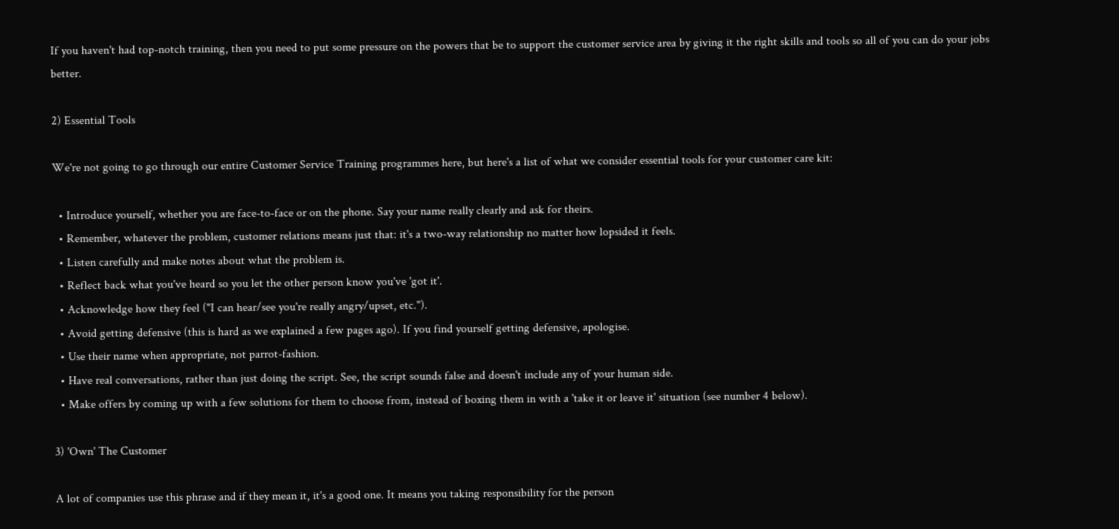If you haven't had top-notch training, then you need to put some pressure on the powers that be to support the customer service area by giving it the right skills and tools so all of you can do your jobs better.

2) Essential Tools

We're not going to go through our entire Customer Service Training programmes here, but here's a list of what we consider essential tools for your customer care kit:

  • Introduce yourself, whether you are face-to-face or on the phone. Say your name really clearly and ask for theirs.
  • Remember, whatever the problem, customer relations means just that: it's a two-way relationship no matter how lopsided it feels.
  • Listen carefully and make notes about what the problem is.
  • Reflect back what you've heard so you let the other person know you've 'got it'.
  • Acknowledge how they feel ("I can hear/see you're really angry/upset, etc.").
  • Avoid getting defensive (this is hard as we explained a few pages ago). If you find yourself getting defensive, apologise.
  • Use their name when appropriate, not parrot-fashion.
  • Have real conversations, rather than just doing the script. See, the script sounds false and doesn't include any of your human side.
  • Make offers by coming up with a few solutions for them to choose from, instead of boxing them in with a 'take it or leave it' situation (see number 4 below).

3) 'Own' The Customer

A lot of companies use this phrase and if they mean it, it's a good one. It means you taking responsibility for the person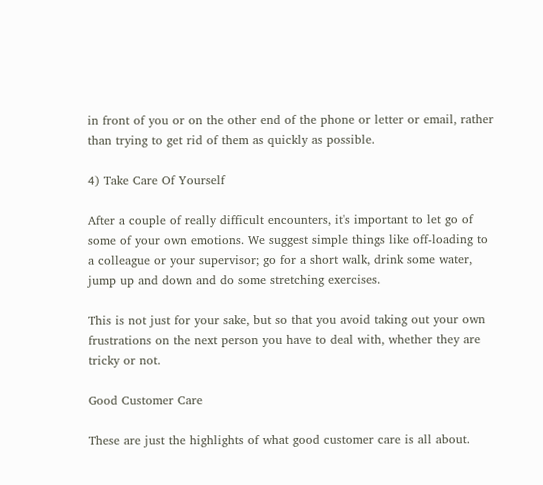in front of you or on the other end of the phone or letter or email, rather than trying to get rid of them as quickly as possible.

4) Take Care Of Yourself

After a couple of really difficult encounters, it's important to let go of some of your own emotions. We suggest simple things like off-loading to a colleague or your supervisor; go for a short walk, drink some water, jump up and down and do some stretching exercises.

This is not just for your sake, but so that you avoid taking out your own frustrations on the next person you have to deal with, whether they are tricky or not.

Good Customer Care

These are just the highlights of what good customer care is all about.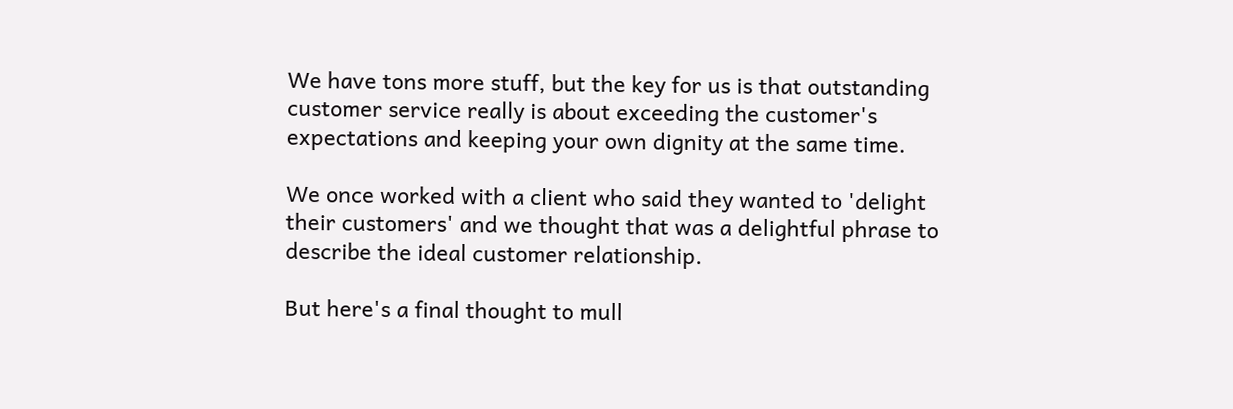We have tons more stuff, but the key for us is that outstanding customer service really is about exceeding the customer's expectations and keeping your own dignity at the same time.

We once worked with a client who said they wanted to 'delight their customers' and we thought that was a delightful phrase to describe the ideal customer relationship.

But here's a final thought to mull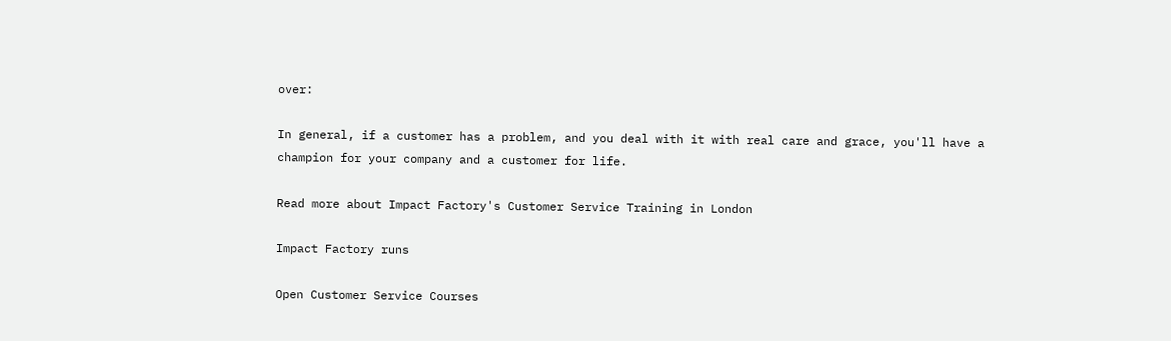over:

In general, if a customer has a problem, and you deal with it with real care and grace, you'll have a champion for your company and a customer for life.

Read more about Impact Factory's Customer Service Training in London

Impact Factory runs

Open Customer Service Courses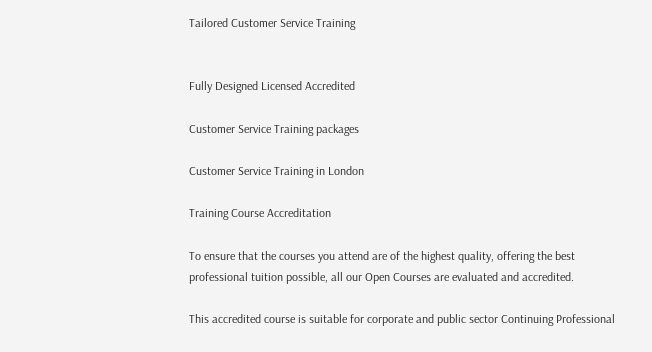Tailored Customer Service Training


Fully Designed Licensed Accredited

Customer Service Training packages

Customer Service Training in London

Training Course Accreditation

To ensure that the courses you attend are of the highest quality, offering the best professional tuition possible, all our Open Courses are evaluated and accredited.

This accredited course is suitable for corporate and public sector Continuing Professional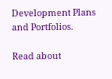Development Plans and Portfolios.

Read about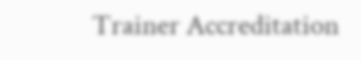Trainer Accreditation